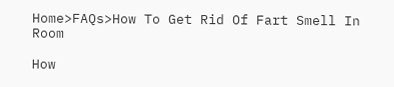Home>FAQs>How To Get Rid Of Fart Smell In Room

How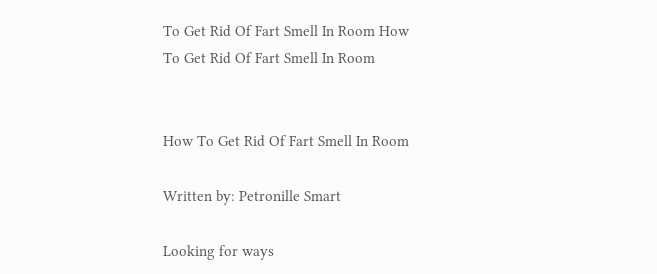To Get Rid Of Fart Smell In Room How To Get Rid Of Fart Smell In Room


How To Get Rid Of Fart Smell In Room

Written by: Petronille Smart

Looking for ways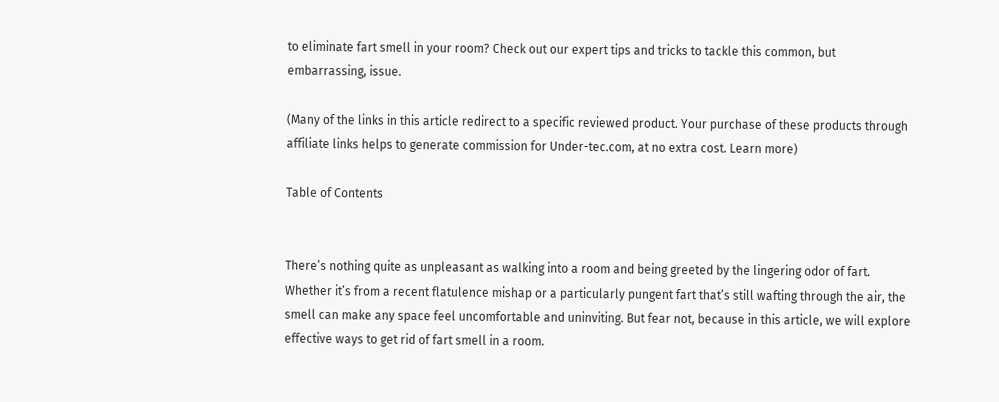to eliminate fart smell in your room? Check out our expert tips and tricks to tackle this common, but embarrassing, issue.

(Many of the links in this article redirect to a specific reviewed product. Your purchase of these products through affiliate links helps to generate commission for Under-tec.com, at no extra cost. Learn more)

Table of Contents


There’s nothing quite as unpleasant as walking into a room and being greeted by the lingering odor of fart. Whether it’s from a recent flatulence mishap or a particularly pungent fart that’s still wafting through the air, the smell can make any space feel uncomfortable and uninviting. But fear not, because in this article, we will explore effective ways to get rid of fart smell in a room.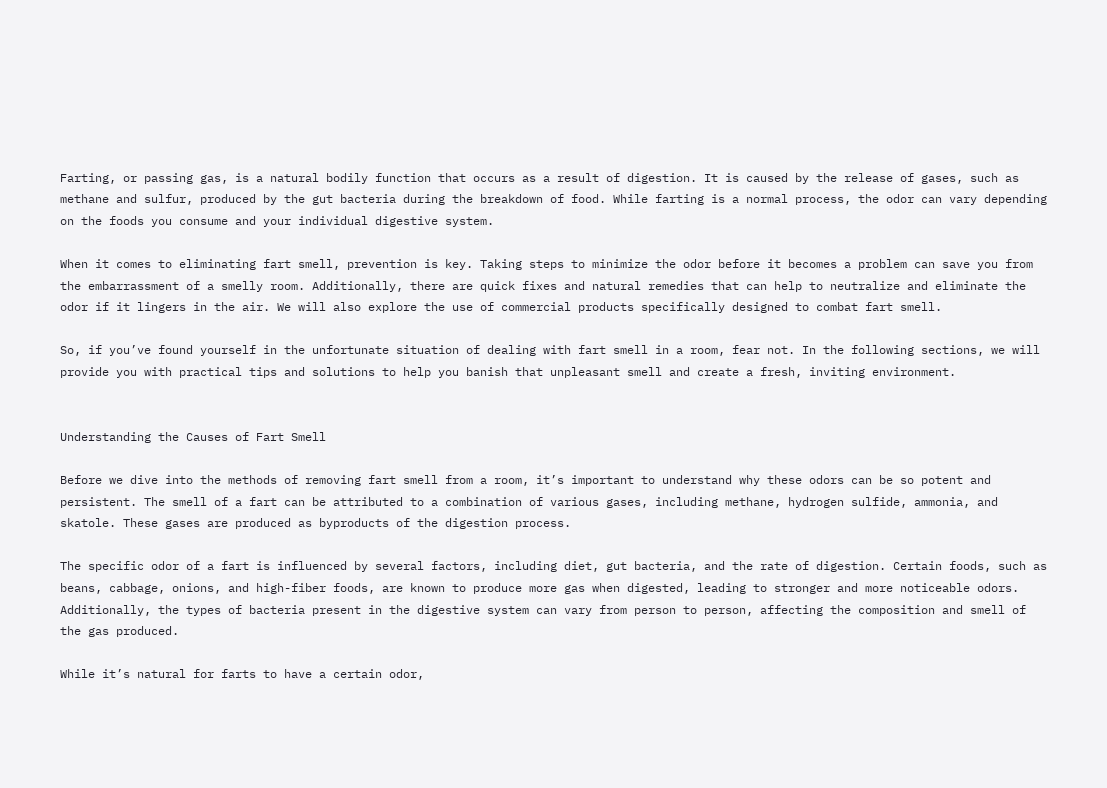Farting, or passing gas, is a natural bodily function that occurs as a result of digestion. It is caused by the release of gases, such as methane and sulfur, produced by the gut bacteria during the breakdown of food. While farting is a normal process, the odor can vary depending on the foods you consume and your individual digestive system.

When it comes to eliminating fart smell, prevention is key. Taking steps to minimize the odor before it becomes a problem can save you from the embarrassment of a smelly room. Additionally, there are quick fixes and natural remedies that can help to neutralize and eliminate the odor if it lingers in the air. We will also explore the use of commercial products specifically designed to combat fart smell.

So, if you’ve found yourself in the unfortunate situation of dealing with fart smell in a room, fear not. In the following sections, we will provide you with practical tips and solutions to help you banish that unpleasant smell and create a fresh, inviting environment.


Understanding the Causes of Fart Smell

Before we dive into the methods of removing fart smell from a room, it’s important to understand why these odors can be so potent and persistent. The smell of a fart can be attributed to a combination of various gases, including methane, hydrogen sulfide, ammonia, and skatole. These gases are produced as byproducts of the digestion process.

The specific odor of a fart is influenced by several factors, including diet, gut bacteria, and the rate of digestion. Certain foods, such as beans, cabbage, onions, and high-fiber foods, are known to produce more gas when digested, leading to stronger and more noticeable odors. Additionally, the types of bacteria present in the digestive system can vary from person to person, affecting the composition and smell of the gas produced.

While it’s natural for farts to have a certain odor,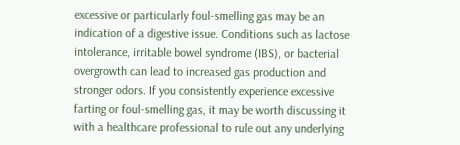excessive or particularly foul-smelling gas may be an indication of a digestive issue. Conditions such as lactose intolerance, irritable bowel syndrome (IBS), or bacterial overgrowth can lead to increased gas production and stronger odors. If you consistently experience excessive farting or foul-smelling gas, it may be worth discussing it with a healthcare professional to rule out any underlying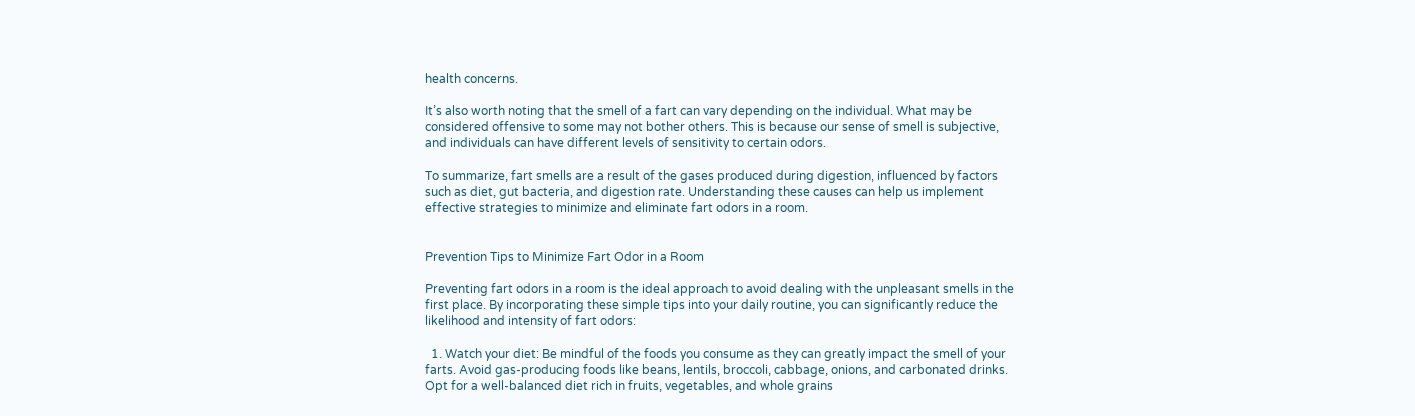health concerns.

It’s also worth noting that the smell of a fart can vary depending on the individual. What may be considered offensive to some may not bother others. This is because our sense of smell is subjective, and individuals can have different levels of sensitivity to certain odors.

To summarize, fart smells are a result of the gases produced during digestion, influenced by factors such as diet, gut bacteria, and digestion rate. Understanding these causes can help us implement effective strategies to minimize and eliminate fart odors in a room.


Prevention Tips to Minimize Fart Odor in a Room

Preventing fart odors in a room is the ideal approach to avoid dealing with the unpleasant smells in the first place. By incorporating these simple tips into your daily routine, you can significantly reduce the likelihood and intensity of fart odors:

  1. Watch your diet: Be mindful of the foods you consume as they can greatly impact the smell of your farts. Avoid gas-producing foods like beans, lentils, broccoli, cabbage, onions, and carbonated drinks. Opt for a well-balanced diet rich in fruits, vegetables, and whole grains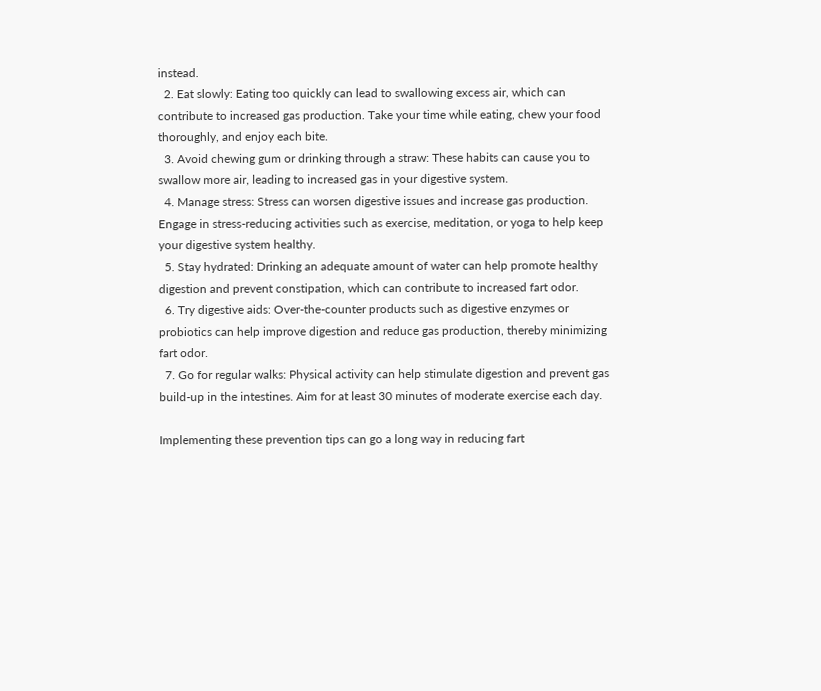instead.
  2. Eat slowly: Eating too quickly can lead to swallowing excess air, which can contribute to increased gas production. Take your time while eating, chew your food thoroughly, and enjoy each bite.
  3. Avoid chewing gum or drinking through a straw: These habits can cause you to swallow more air, leading to increased gas in your digestive system.
  4. Manage stress: Stress can worsen digestive issues and increase gas production. Engage in stress-reducing activities such as exercise, meditation, or yoga to help keep your digestive system healthy.
  5. Stay hydrated: Drinking an adequate amount of water can help promote healthy digestion and prevent constipation, which can contribute to increased fart odor.
  6. Try digestive aids: Over-the-counter products such as digestive enzymes or probiotics can help improve digestion and reduce gas production, thereby minimizing fart odor.
  7. Go for regular walks: Physical activity can help stimulate digestion and prevent gas build-up in the intestines. Aim for at least 30 minutes of moderate exercise each day.

Implementing these prevention tips can go a long way in reducing fart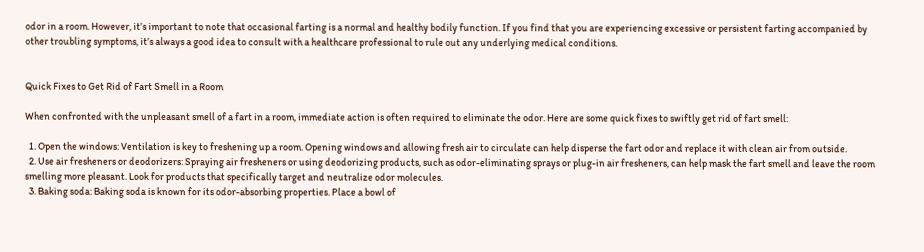odor in a room. However, it’s important to note that occasional farting is a normal and healthy bodily function. If you find that you are experiencing excessive or persistent farting accompanied by other troubling symptoms, it’s always a good idea to consult with a healthcare professional to rule out any underlying medical conditions.


Quick Fixes to Get Rid of Fart Smell in a Room

When confronted with the unpleasant smell of a fart in a room, immediate action is often required to eliminate the odor. Here are some quick fixes to swiftly get rid of fart smell:

  1. Open the windows: Ventilation is key to freshening up a room. Opening windows and allowing fresh air to circulate can help disperse the fart odor and replace it with clean air from outside.
  2. Use air fresheners or deodorizers: Spraying air fresheners or using deodorizing products, such as odor-eliminating sprays or plug-in air fresheners, can help mask the fart smell and leave the room smelling more pleasant. Look for products that specifically target and neutralize odor molecules.
  3. Baking soda: Baking soda is known for its odor-absorbing properties. Place a bowl of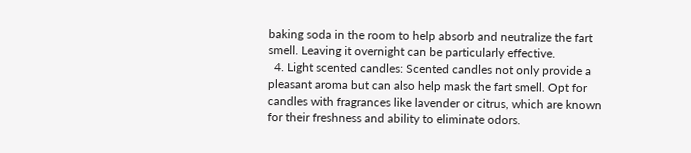baking soda in the room to help absorb and neutralize the fart smell. Leaving it overnight can be particularly effective.
  4. Light scented candles: Scented candles not only provide a pleasant aroma but can also help mask the fart smell. Opt for candles with fragrances like lavender or citrus, which are known for their freshness and ability to eliminate odors.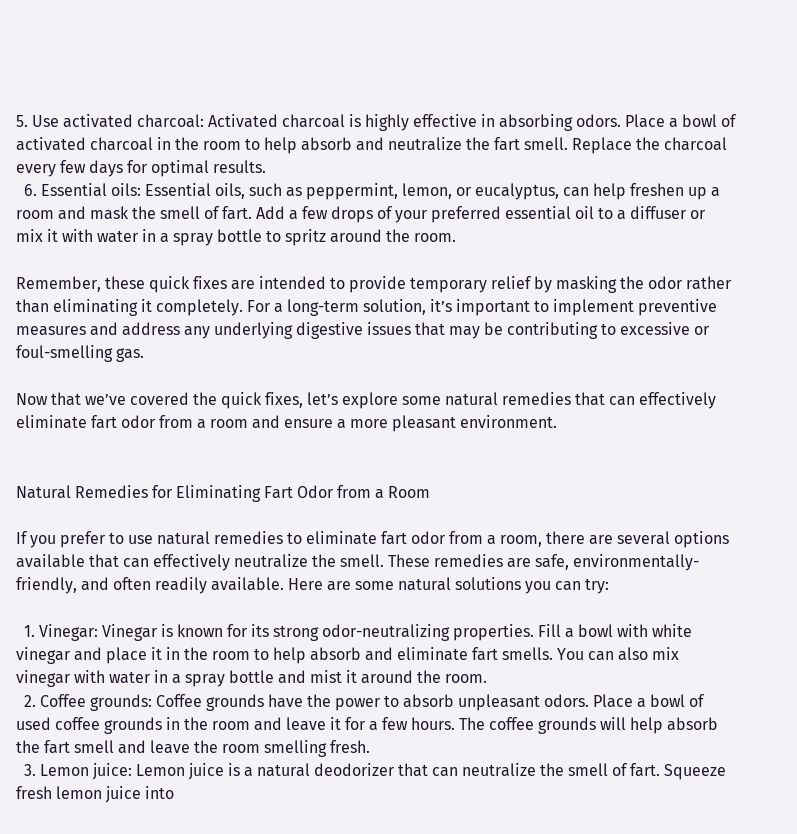5. Use activated charcoal: Activated charcoal is highly effective in absorbing odors. Place a bowl of activated charcoal in the room to help absorb and neutralize the fart smell. Replace the charcoal every few days for optimal results.
  6. Essential oils: Essential oils, such as peppermint, lemon, or eucalyptus, can help freshen up a room and mask the smell of fart. Add a few drops of your preferred essential oil to a diffuser or mix it with water in a spray bottle to spritz around the room.

Remember, these quick fixes are intended to provide temporary relief by masking the odor rather than eliminating it completely. For a long-term solution, it’s important to implement preventive measures and address any underlying digestive issues that may be contributing to excessive or foul-smelling gas.

Now that we’ve covered the quick fixes, let’s explore some natural remedies that can effectively eliminate fart odor from a room and ensure a more pleasant environment.


Natural Remedies for Eliminating Fart Odor from a Room

If you prefer to use natural remedies to eliminate fart odor from a room, there are several options available that can effectively neutralize the smell. These remedies are safe, environmentally-friendly, and often readily available. Here are some natural solutions you can try:

  1. Vinegar: Vinegar is known for its strong odor-neutralizing properties. Fill a bowl with white vinegar and place it in the room to help absorb and eliminate fart smells. You can also mix vinegar with water in a spray bottle and mist it around the room.
  2. Coffee grounds: Coffee grounds have the power to absorb unpleasant odors. Place a bowl of used coffee grounds in the room and leave it for a few hours. The coffee grounds will help absorb the fart smell and leave the room smelling fresh.
  3. Lemon juice: Lemon juice is a natural deodorizer that can neutralize the smell of fart. Squeeze fresh lemon juice into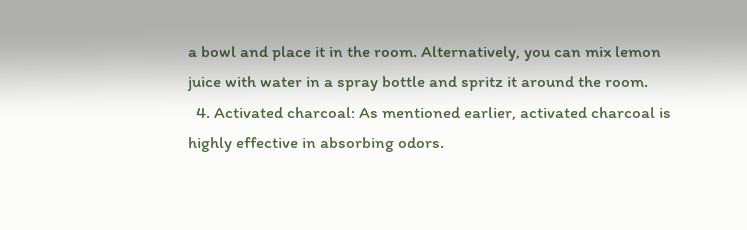a bowl and place it in the room. Alternatively, you can mix lemon juice with water in a spray bottle and spritz it around the room.
  4. Activated charcoal: As mentioned earlier, activated charcoal is highly effective in absorbing odors.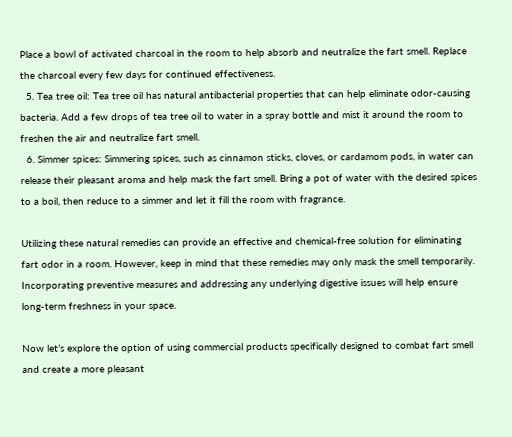Place a bowl of activated charcoal in the room to help absorb and neutralize the fart smell. Replace the charcoal every few days for continued effectiveness.
  5. Tea tree oil: Tea tree oil has natural antibacterial properties that can help eliminate odor-causing bacteria. Add a few drops of tea tree oil to water in a spray bottle and mist it around the room to freshen the air and neutralize fart smell.
  6. Simmer spices: Simmering spices, such as cinnamon sticks, cloves, or cardamom pods, in water can release their pleasant aroma and help mask the fart smell. Bring a pot of water with the desired spices to a boil, then reduce to a simmer and let it fill the room with fragrance.

Utilizing these natural remedies can provide an effective and chemical-free solution for eliminating fart odor in a room. However, keep in mind that these remedies may only mask the smell temporarily. Incorporating preventive measures and addressing any underlying digestive issues will help ensure long-term freshness in your space.

Now let’s explore the option of using commercial products specifically designed to combat fart smell and create a more pleasant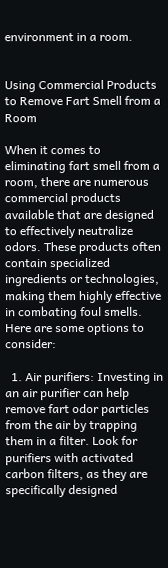environment in a room.


Using Commercial Products to Remove Fart Smell from a Room

When it comes to eliminating fart smell from a room, there are numerous commercial products available that are designed to effectively neutralize odors. These products often contain specialized ingredients or technologies, making them highly effective in combating foul smells. Here are some options to consider:

  1. Air purifiers: Investing in an air purifier can help remove fart odor particles from the air by trapping them in a filter. Look for purifiers with activated carbon filters, as they are specifically designed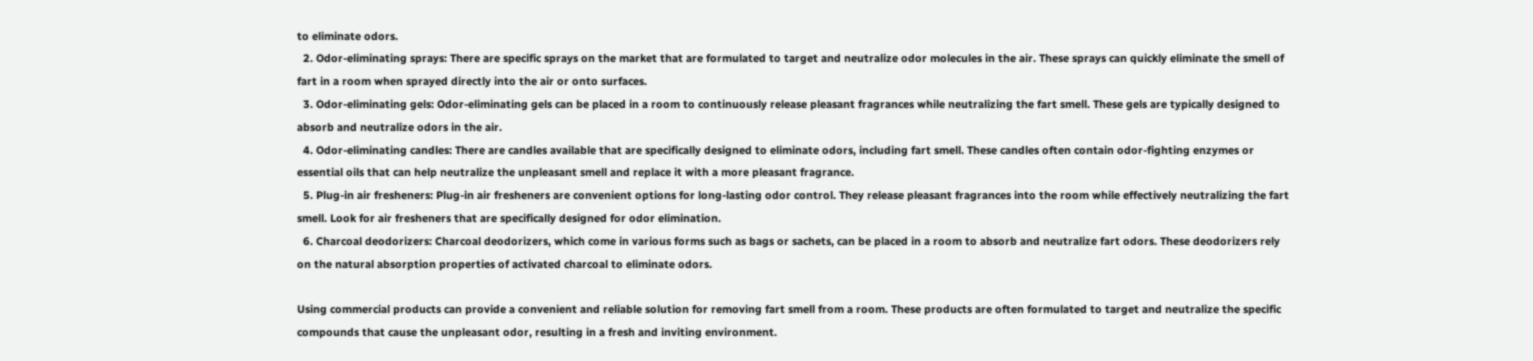to eliminate odors.
  2. Odor-eliminating sprays: There are specific sprays on the market that are formulated to target and neutralize odor molecules in the air. These sprays can quickly eliminate the smell of fart in a room when sprayed directly into the air or onto surfaces.
  3. Odor-eliminating gels: Odor-eliminating gels can be placed in a room to continuously release pleasant fragrances while neutralizing the fart smell. These gels are typically designed to absorb and neutralize odors in the air.
  4. Odor-eliminating candles: There are candles available that are specifically designed to eliminate odors, including fart smell. These candles often contain odor-fighting enzymes or essential oils that can help neutralize the unpleasant smell and replace it with a more pleasant fragrance.
  5. Plug-in air fresheners: Plug-in air fresheners are convenient options for long-lasting odor control. They release pleasant fragrances into the room while effectively neutralizing the fart smell. Look for air fresheners that are specifically designed for odor elimination.
  6. Charcoal deodorizers: Charcoal deodorizers, which come in various forms such as bags or sachets, can be placed in a room to absorb and neutralize fart odors. These deodorizers rely on the natural absorption properties of activated charcoal to eliminate odors.

Using commercial products can provide a convenient and reliable solution for removing fart smell from a room. These products are often formulated to target and neutralize the specific compounds that cause the unpleasant odor, resulting in a fresh and inviting environment.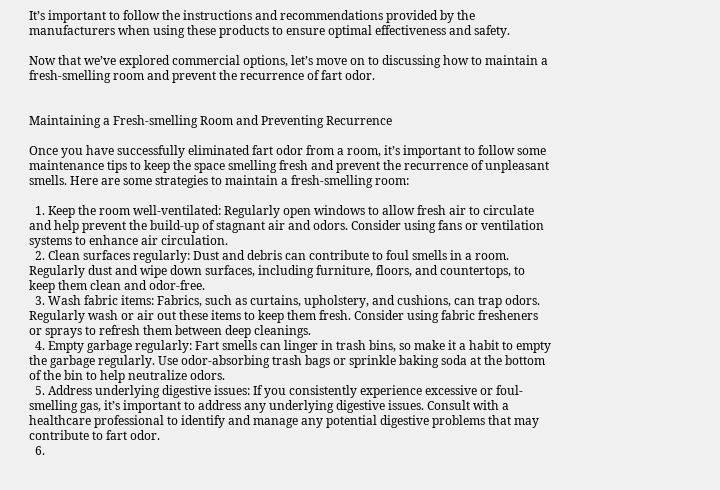It’s important to follow the instructions and recommendations provided by the manufacturers when using these products to ensure optimal effectiveness and safety.

Now that we’ve explored commercial options, let’s move on to discussing how to maintain a fresh-smelling room and prevent the recurrence of fart odor.


Maintaining a Fresh-smelling Room and Preventing Recurrence

Once you have successfully eliminated fart odor from a room, it’s important to follow some maintenance tips to keep the space smelling fresh and prevent the recurrence of unpleasant smells. Here are some strategies to maintain a fresh-smelling room:

  1. Keep the room well-ventilated: Regularly open windows to allow fresh air to circulate and help prevent the build-up of stagnant air and odors. Consider using fans or ventilation systems to enhance air circulation.
  2. Clean surfaces regularly: Dust and debris can contribute to foul smells in a room. Regularly dust and wipe down surfaces, including furniture, floors, and countertops, to keep them clean and odor-free.
  3. Wash fabric items: Fabrics, such as curtains, upholstery, and cushions, can trap odors. Regularly wash or air out these items to keep them fresh. Consider using fabric fresheners or sprays to refresh them between deep cleanings.
  4. Empty garbage regularly: Fart smells can linger in trash bins, so make it a habit to empty the garbage regularly. Use odor-absorbing trash bags or sprinkle baking soda at the bottom of the bin to help neutralize odors.
  5. Address underlying digestive issues: If you consistently experience excessive or foul-smelling gas, it’s important to address any underlying digestive issues. Consult with a healthcare professional to identify and manage any potential digestive problems that may contribute to fart odor.
  6.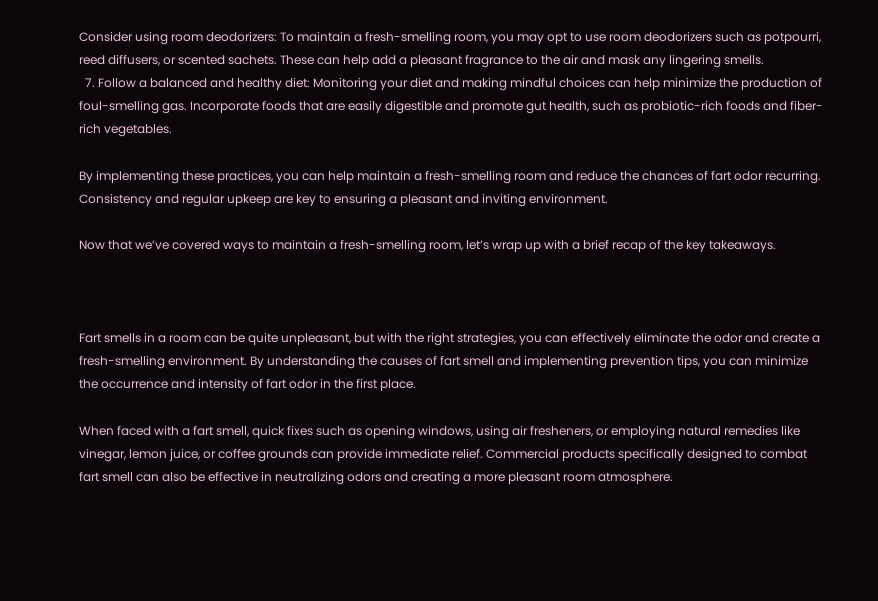Consider using room deodorizers: To maintain a fresh-smelling room, you may opt to use room deodorizers such as potpourri, reed diffusers, or scented sachets. These can help add a pleasant fragrance to the air and mask any lingering smells.
  7. Follow a balanced and healthy diet: Monitoring your diet and making mindful choices can help minimize the production of foul-smelling gas. Incorporate foods that are easily digestible and promote gut health, such as probiotic-rich foods and fiber-rich vegetables.

By implementing these practices, you can help maintain a fresh-smelling room and reduce the chances of fart odor recurring. Consistency and regular upkeep are key to ensuring a pleasant and inviting environment.

Now that we’ve covered ways to maintain a fresh-smelling room, let’s wrap up with a brief recap of the key takeaways.



Fart smells in a room can be quite unpleasant, but with the right strategies, you can effectively eliminate the odor and create a fresh-smelling environment. By understanding the causes of fart smell and implementing prevention tips, you can minimize the occurrence and intensity of fart odor in the first place.

When faced with a fart smell, quick fixes such as opening windows, using air fresheners, or employing natural remedies like vinegar, lemon juice, or coffee grounds can provide immediate relief. Commercial products specifically designed to combat fart smell can also be effective in neutralizing odors and creating a more pleasant room atmosphere.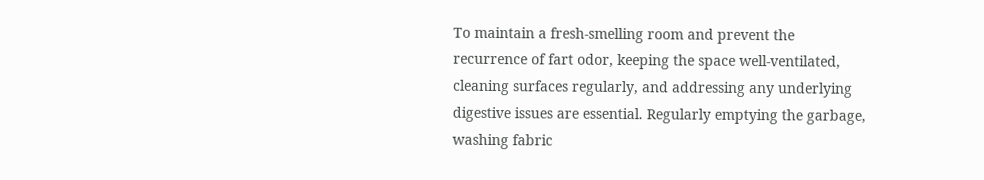To maintain a fresh-smelling room and prevent the recurrence of fart odor, keeping the space well-ventilated, cleaning surfaces regularly, and addressing any underlying digestive issues are essential. Regularly emptying the garbage, washing fabric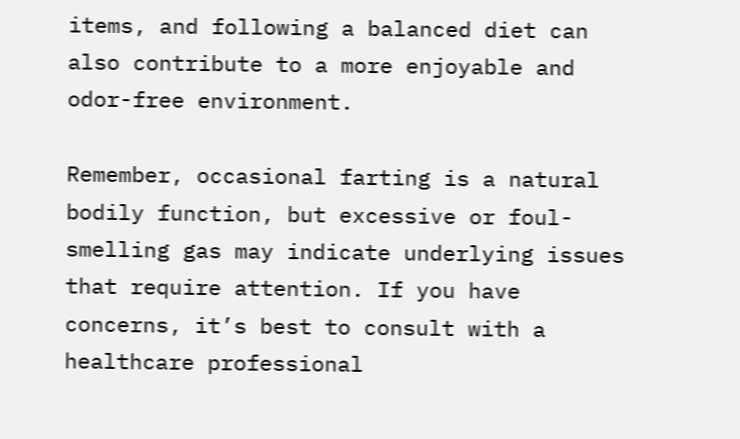items, and following a balanced diet can also contribute to a more enjoyable and odor-free environment.

Remember, occasional farting is a natural bodily function, but excessive or foul-smelling gas may indicate underlying issues that require attention. If you have concerns, it’s best to consult with a healthcare professional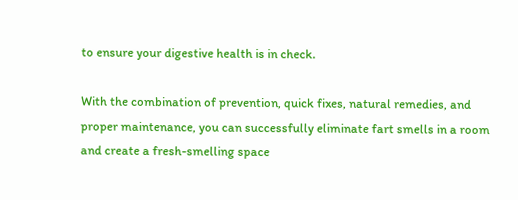to ensure your digestive health is in check.

With the combination of prevention, quick fixes, natural remedies, and proper maintenance, you can successfully eliminate fart smells in a room and create a fresh-smelling space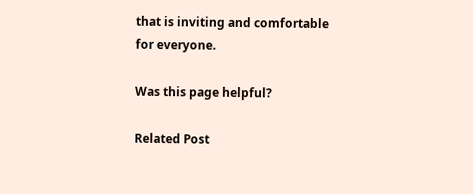that is inviting and comfortable for everyone.

Was this page helpful?

Related Post